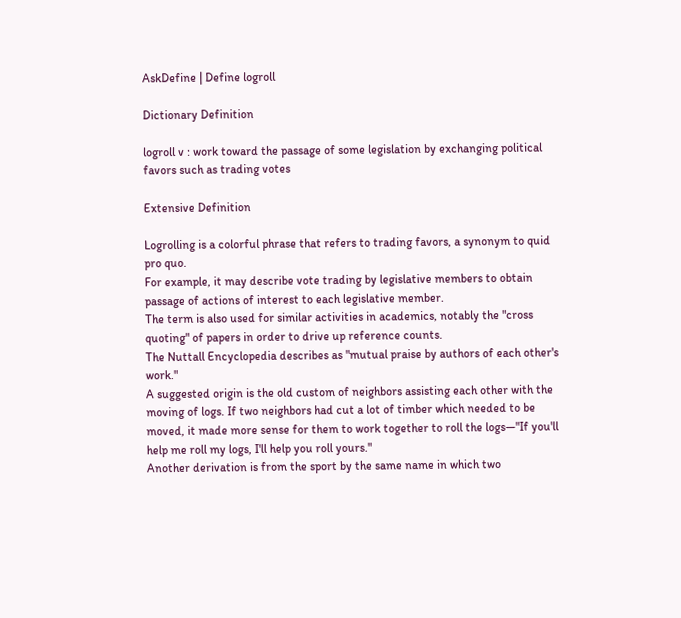AskDefine | Define logroll

Dictionary Definition

logroll v : work toward the passage of some legislation by exchanging political favors such as trading votes

Extensive Definition

Logrolling is a colorful phrase that refers to trading favors, a synonym to quid pro quo.
For example, it may describe vote trading by legislative members to obtain passage of actions of interest to each legislative member.
The term is also used for similar activities in academics, notably the "cross quoting" of papers in order to drive up reference counts.
The Nuttall Encyclopedia describes as "mutual praise by authors of each other's work."
A suggested origin is the old custom of neighbors assisting each other with the moving of logs. If two neighbors had cut a lot of timber which needed to be moved, it made more sense for them to work together to roll the logs—"If you'll help me roll my logs, I'll help you roll yours."
Another derivation is from the sport by the same name in which two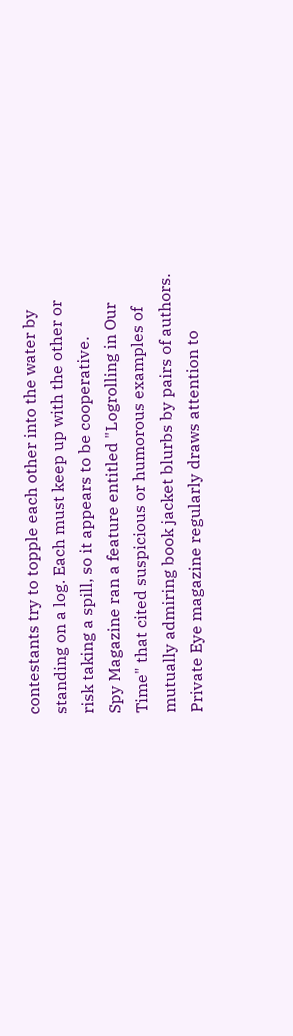contestants try to topple each other into the water by standing on a log. Each must keep up with the other or risk taking a spill, so it appears to be cooperative.
Spy Magazine ran a feature entitled "Logrolling in Our Time" that cited suspicious or humorous examples of mutually admiring book jacket blurbs by pairs of authors.
Private Eye magazine regularly draws attention to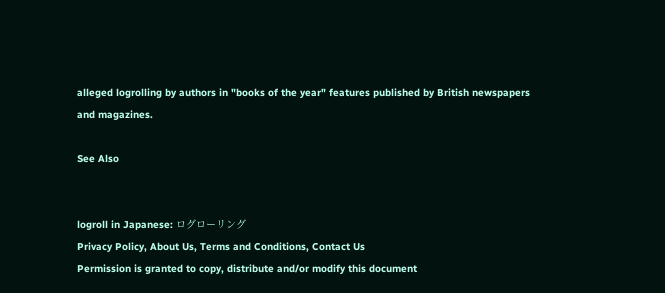alleged logrolling by authors in "books of the year" features published by British newspapers and magazines.

See Also


logroll in Japanese: ログローリング
Privacy Policy, About Us, Terms and Conditions, Contact Us
Permission is granted to copy, distribute and/or modify this document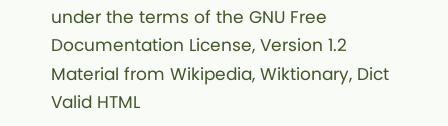under the terms of the GNU Free Documentation License, Version 1.2
Material from Wikipedia, Wiktionary, Dict
Valid HTML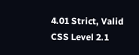4.01 Strict, Valid CSS Level 2.1